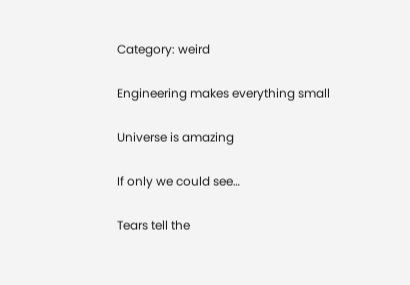Category: weird

Engineering makes everything small

Universe is amazing

If only we could see…

Tears tell the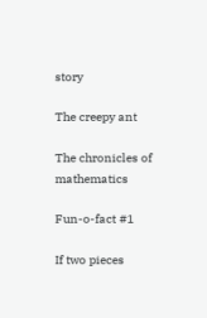story

The creepy ant

The chronicles of mathematics

Fun-o-fact #1

If two pieces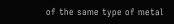of the same type of metal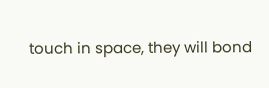touch in space, they will bond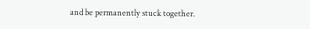and be permanently stuck together.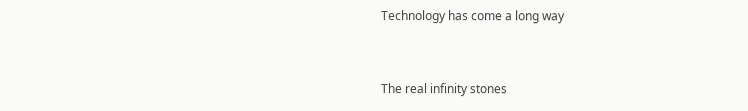Technology has come a long way


The real infinity stones